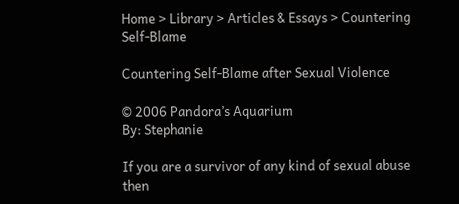Home > Library > Articles & Essays > Countering Self-Blame

Countering Self-Blame after Sexual Violence

© 2006 Pandora’s Aquarium
By: Stephanie

If you are a survivor of any kind of sexual abuse then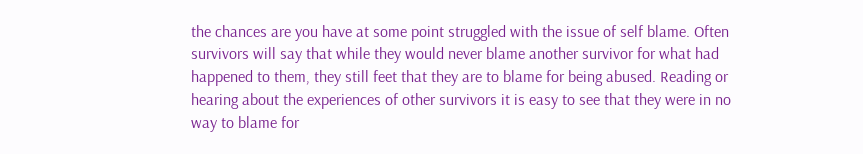the chances are you have at some point struggled with the issue of self blame. Often survivors will say that while they would never blame another survivor for what had happened to them, they still feet that they are to blame for being abused. Reading or hearing about the experiences of other survivors it is easy to see that they were in no way to blame for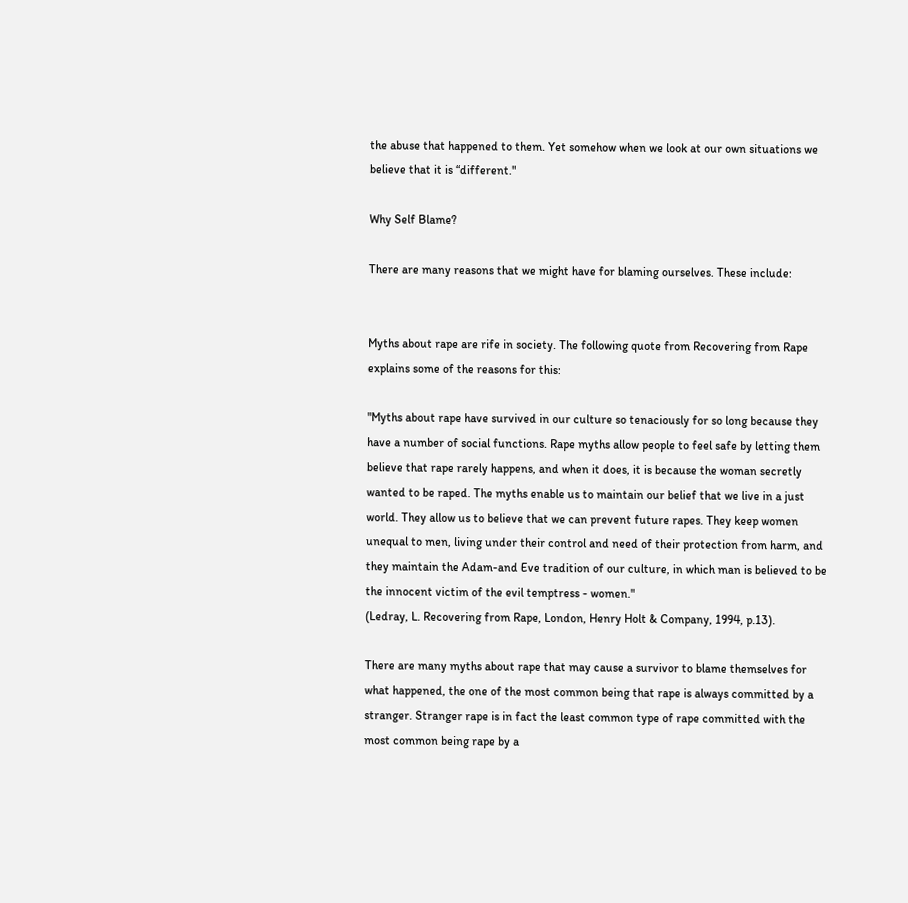the abuse that happened to them. Yet somehow when we look at our own situations we believe that it is “different."

Why Self Blame?

There are many reasons that we might have for blaming ourselves. These include:


Myths about rape are rife in society. The following quote from Recovering from Rape explains some of the reasons for this:

"Myths about rape have survived in our culture so tenaciously for so long because they have a number of social functions. Rape myths allow people to feel safe by letting them believe that rape rarely happens, and when it does, it is because the woman secretly wanted to be raped. The myths enable us to maintain our belief that we live in a just world. They allow us to believe that we can prevent future rapes. They keep women unequal to men, living under their control and need of their protection from harm, and they maintain the Adam-and Eve tradition of our culture, in which man is believed to be the innocent victim of the evil temptress - women."
(Ledray, L. Recovering from Rape, London, Henry Holt & Company, 1994, p.13).

There are many myths about rape that may cause a survivor to blame themselves for what happened, the one of the most common being that rape is always committed by a stranger. Stranger rape is in fact the least common type of rape committed with the most common being rape by a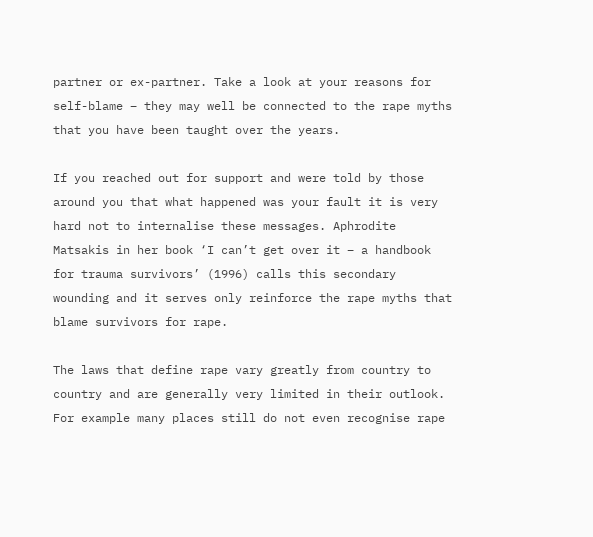partner or ex-partner. Take a look at your reasons for self-blame – they may well be connected to the rape myths that you have been taught over the years.

If you reached out for support and were told by those around you that what happened was your fault it is very hard not to internalise these messages. Aphrodite Matsakis in her book ‘I can’t get over it – a handbook for trauma survivors’ (1996) calls this secondary wounding and it serves only reinforce the rape myths that blame survivors for rape.

The laws that define rape vary greatly from country to country and are generally very limited in their outlook. For example many places still do not even recognise rape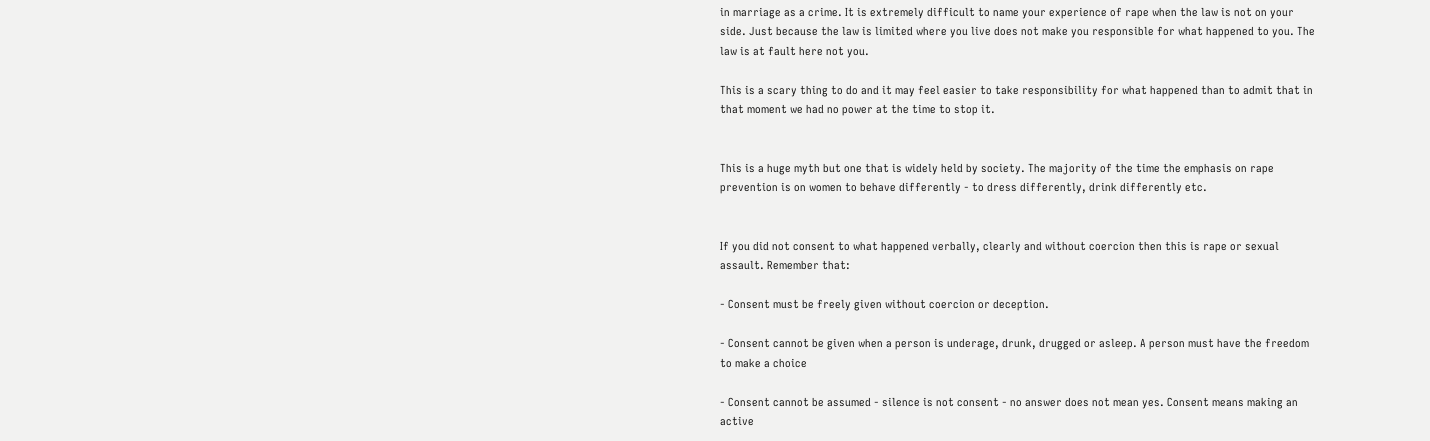in marriage as a crime. It is extremely difficult to name your experience of rape when the law is not on your side. Just because the law is limited where you live does not make you responsible for what happened to you. The law is at fault here not you.

This is a scary thing to do and it may feel easier to take responsibility for what happened than to admit that in that moment we had no power at the time to stop it.


This is a huge myth but one that is widely held by society. The majority of the time the emphasis on rape prevention is on women to behave differently - to dress differently, drink differently etc.


If you did not consent to what happened verbally, clearly and without coercion then this is rape or sexual assault. Remember that:

- Consent must be freely given without coercion or deception.

- Consent cannot be given when a person is underage, drunk, drugged or asleep. A person must have the freedom to make a choice

- Consent cannot be assumed - silence is not consent - no answer does not mean yes. Consent means making an active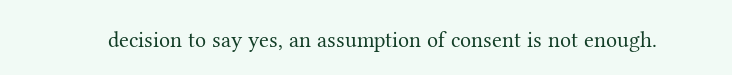decision to say yes, an assumption of consent is not enough.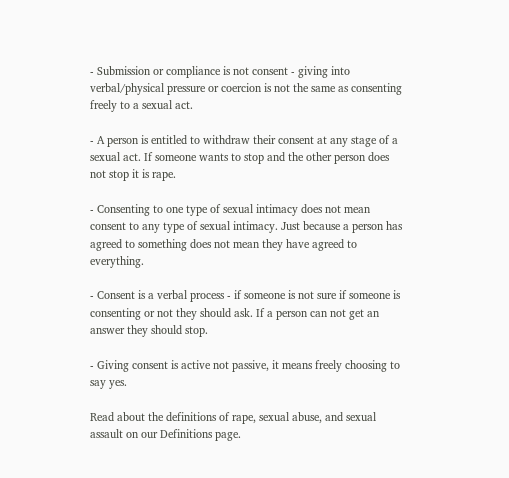- Submission or compliance is not consent - giving into verbal/physical pressure or coercion is not the same as consenting freely to a sexual act.

- A person is entitled to withdraw their consent at any stage of a sexual act. If someone wants to stop and the other person does not stop it is rape.

- Consenting to one type of sexual intimacy does not mean consent to any type of sexual intimacy. Just because a person has agreed to something does not mean they have agreed to everything.

- Consent is a verbal process - if someone is not sure if someone is consenting or not they should ask. If a person can not get an answer they should stop.

- Giving consent is active not passive, it means freely choosing to say yes.

Read about the definitions of rape, sexual abuse, and sexual assault on our Definitions page.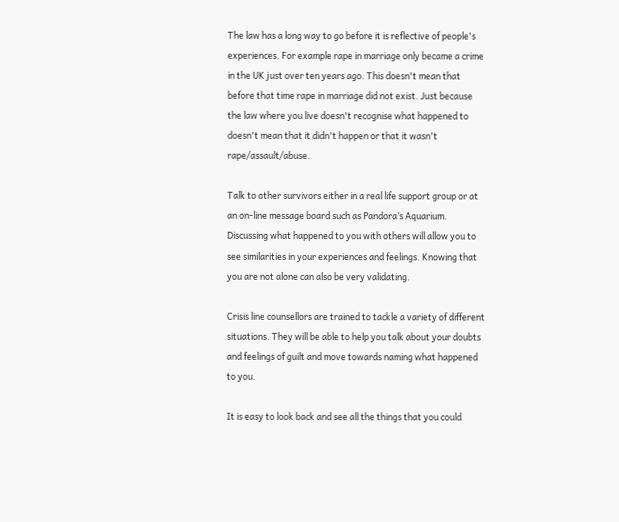The law has a long way to go before it is reflective of people's experiences. For example rape in marriage only became a crime in the UK just over ten years ago. This doesn't mean that before that time rape in marriage did not exist. Just because the law where you live doesn't recognise what happened to doesn't mean that it didn't happen or that it wasn't rape/assault/abuse.

Talk to other survivors either in a real life support group or at an on-line message board such as Pandora’s Aquarium. Discussing what happened to you with others will allow you to see similarities in your experiences and feelings. Knowing that you are not alone can also be very validating.

Crisis line counsellors are trained to tackle a variety of different situations. They will be able to help you talk about your doubts and feelings of guilt and move towards naming what happened to you.

It is easy to look back and see all the things that you could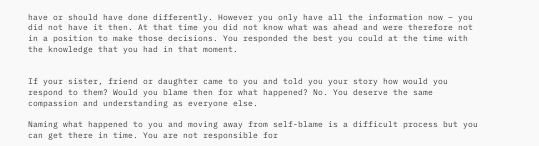have or should have done differently. However you only have all the information now – you did not have it then. At that time you did not know what was ahead and were therefore not in a position to make those decisions. You responded the best you could at the time with the knowledge that you had in that moment.


If your sister, friend or daughter came to you and told you your story how would you respond to them? Would you blame then for what happened? No. You deserve the same compassion and understanding as everyone else.

Naming what happened to you and moving away from self-blame is a difficult process but you can get there in time. You are not responsible for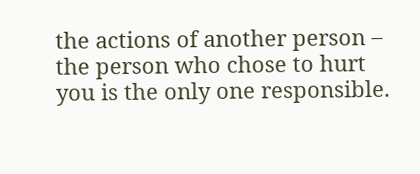the actions of another person – the person who chose to hurt you is the only one responsible.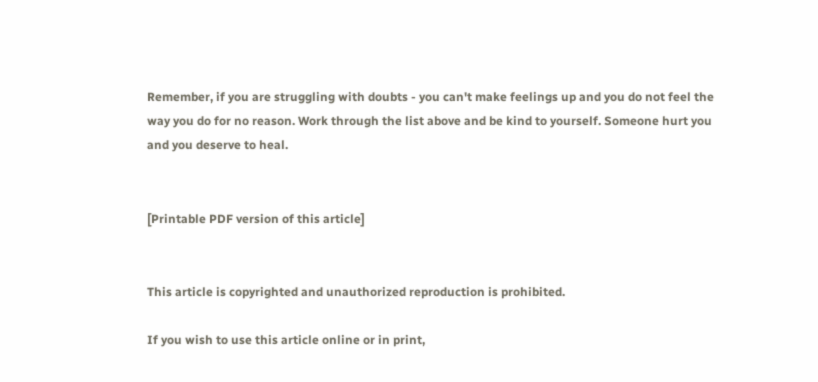Remember, if you are struggling with doubts - you can't make feelings up and you do not feel the way you do for no reason. Work through the list above and be kind to yourself. Someone hurt you and you deserve to heal.


[Printable PDF version of this article]


This article is copyrighted and unauthorized reproduction is prohibited.

If you wish to use this article online or in print,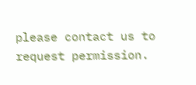please contact us to request permission.